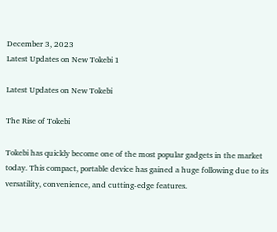December 3, 2023
Latest Updates on New Tokebi 1

Latest Updates on New Tokebi

The Rise of Tokebi

Tokebi has quickly become one of the most popular gadgets in the market today. This compact, portable device has gained a huge following due to its versatility, convenience, and cutting-edge features.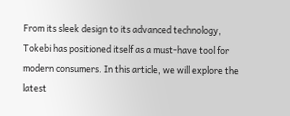From its sleek design to its advanced technology, Tokebi has positioned itself as a must-have tool for modern consumers. In this article, we will explore the latest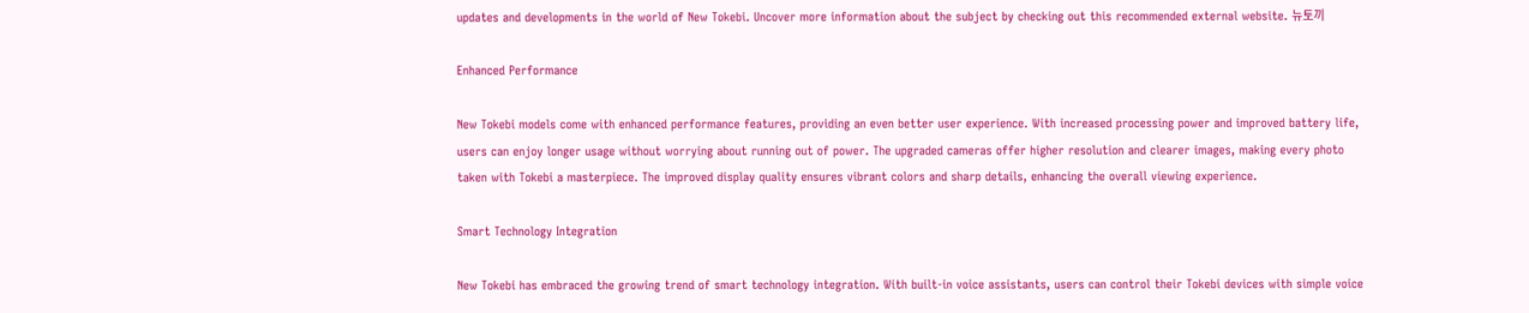updates and developments in the world of New Tokebi. Uncover more information about the subject by checking out this recommended external website. 뉴토끼

Enhanced Performance

New Tokebi models come with enhanced performance features, providing an even better user experience. With increased processing power and improved battery life, users can enjoy longer usage without worrying about running out of power. The upgraded cameras offer higher resolution and clearer images, making every photo taken with Tokebi a masterpiece. The improved display quality ensures vibrant colors and sharp details, enhancing the overall viewing experience.

Smart Technology Integration

New Tokebi has embraced the growing trend of smart technology integration. With built-in voice assistants, users can control their Tokebi devices with simple voice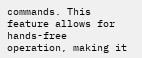commands. This feature allows for hands-free operation, making it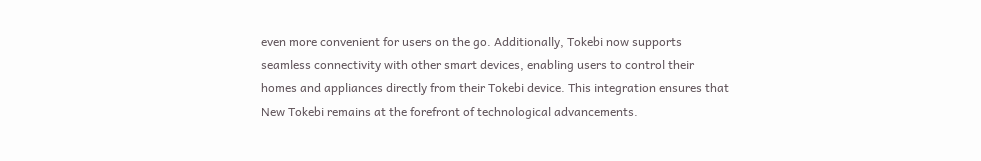even more convenient for users on the go. Additionally, Tokebi now supports seamless connectivity with other smart devices, enabling users to control their homes and appliances directly from their Tokebi device. This integration ensures that New Tokebi remains at the forefront of technological advancements.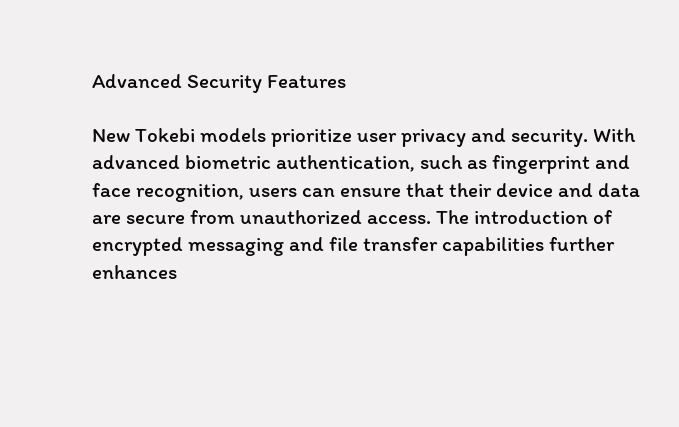Advanced Security Features

New Tokebi models prioritize user privacy and security. With advanced biometric authentication, such as fingerprint and face recognition, users can ensure that their device and data are secure from unauthorized access. The introduction of encrypted messaging and file transfer capabilities further enhances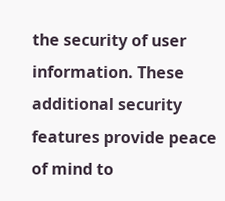the security of user information. These additional security features provide peace of mind to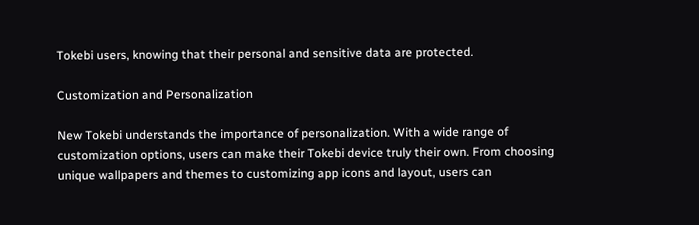Tokebi users, knowing that their personal and sensitive data are protected.

Customization and Personalization

New Tokebi understands the importance of personalization. With a wide range of customization options, users can make their Tokebi device truly their own. From choosing unique wallpapers and themes to customizing app icons and layout, users can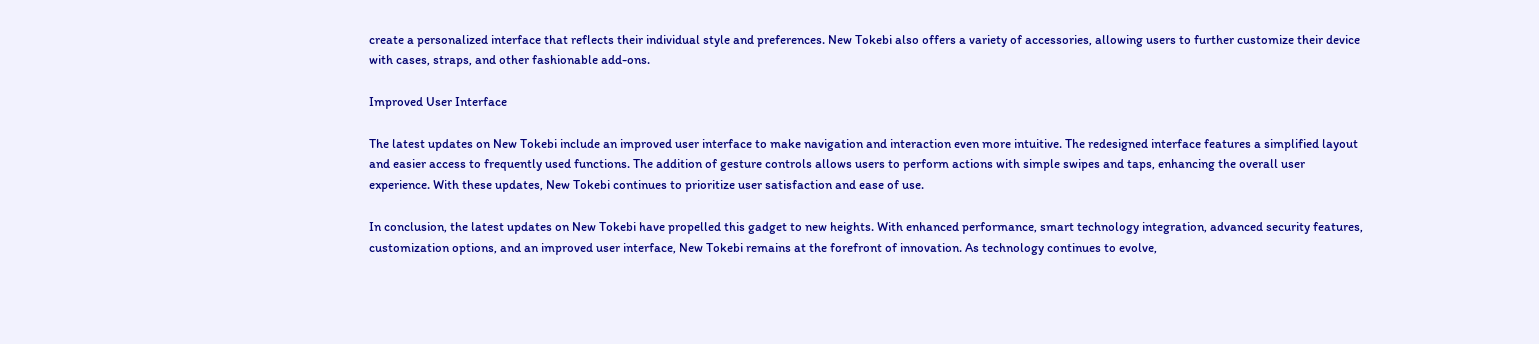create a personalized interface that reflects their individual style and preferences. New Tokebi also offers a variety of accessories, allowing users to further customize their device with cases, straps, and other fashionable add-ons.

Improved User Interface

The latest updates on New Tokebi include an improved user interface to make navigation and interaction even more intuitive. The redesigned interface features a simplified layout and easier access to frequently used functions. The addition of gesture controls allows users to perform actions with simple swipes and taps, enhancing the overall user experience. With these updates, New Tokebi continues to prioritize user satisfaction and ease of use.

In conclusion, the latest updates on New Tokebi have propelled this gadget to new heights. With enhanced performance, smart technology integration, advanced security features, customization options, and an improved user interface, New Tokebi remains at the forefront of innovation. As technology continues to evolve,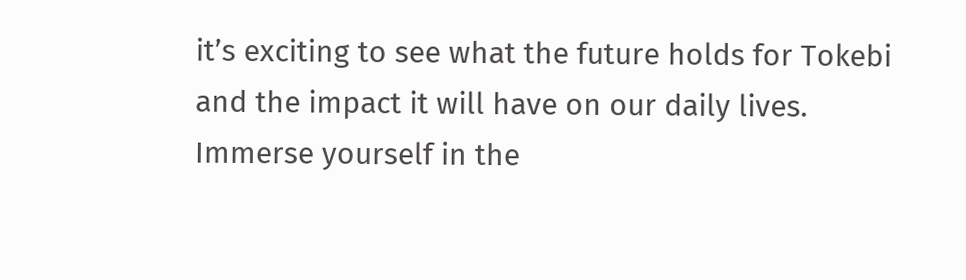it’s exciting to see what the future holds for Tokebi and the impact it will have on our daily lives. Immerse yourself in the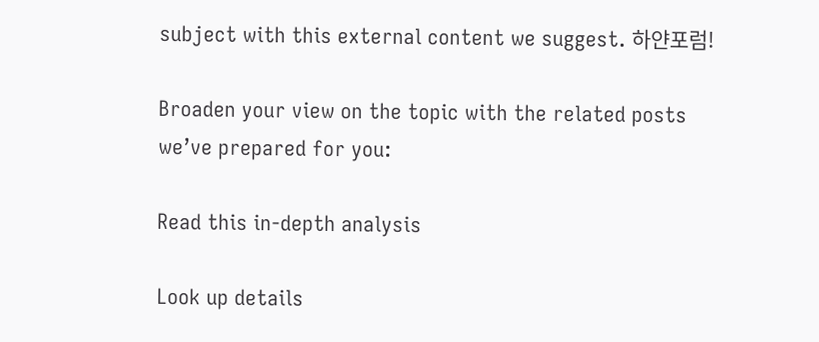subject with this external content we suggest. 하얀포럼!

Broaden your view on the topic with the related posts we’ve prepared for you:

Read this in-depth analysis

Look up details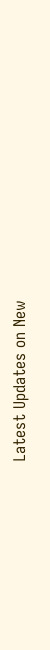Latest Updates on New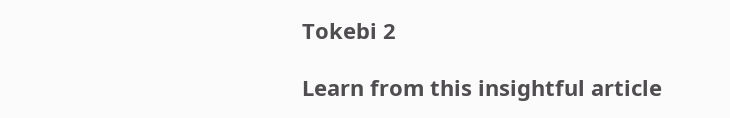Tokebi 2

Learn from this insightful article